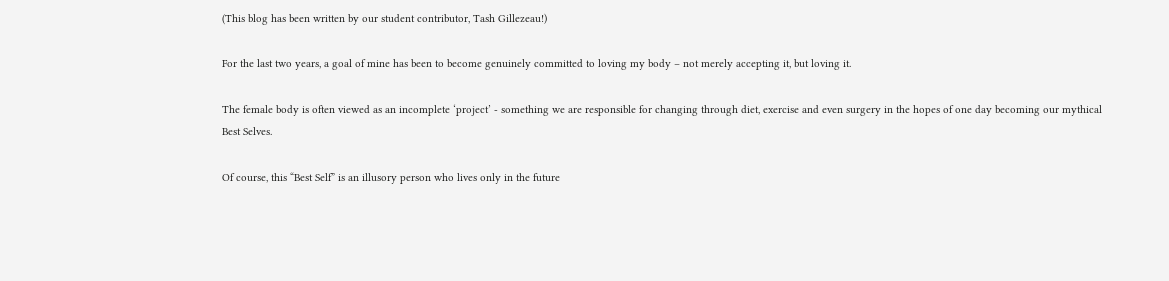(This blog has been written by our student contributor, Tash Gillezeau!)

For the last two years, a goal of mine has been to become genuinely committed to loving my body – not merely accepting it, but loving it.

The female body is often viewed as an incomplete ‘project’ - something we are responsible for changing through diet, exercise and even surgery in the hopes of one day becoming our mythical Best Selves.

Of course, this “Best Self” is an illusory person who lives only in the future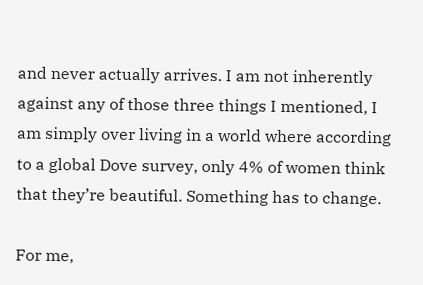and never actually arrives. I am not inherently against any of those three things I mentioned, I am simply over living in a world where according to a global Dove survey, only 4% of women think that they’re beautiful. Something has to change.

For me,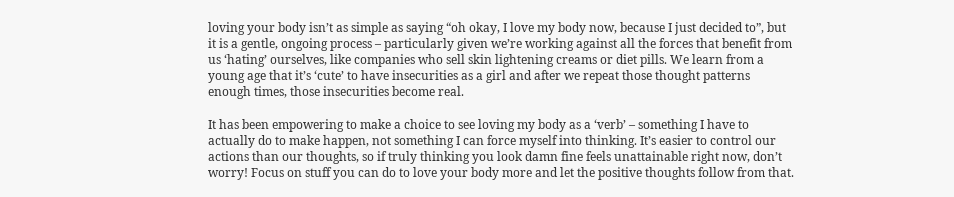loving your body isn’t as simple as saying “oh okay, I love my body now, because I just decided to”, but it is a gentle, ongoing process – particularly given we’re working against all the forces that benefit from us ‘hating’ ourselves, like companies who sell skin lightening creams or diet pills. We learn from a young age that it’s ‘cute’ to have insecurities as a girl and after we repeat those thought patterns enough times, those insecurities become real.

It has been empowering to make a choice to see loving my body as a ‘verb’ – something I have to actually do to make happen, not something I can force myself into thinking. It’s easier to control our actions than our thoughts, so if truly thinking you look damn fine feels unattainable right now, don’t worry! Focus on stuff you can do to love your body more and let the positive thoughts follow from that.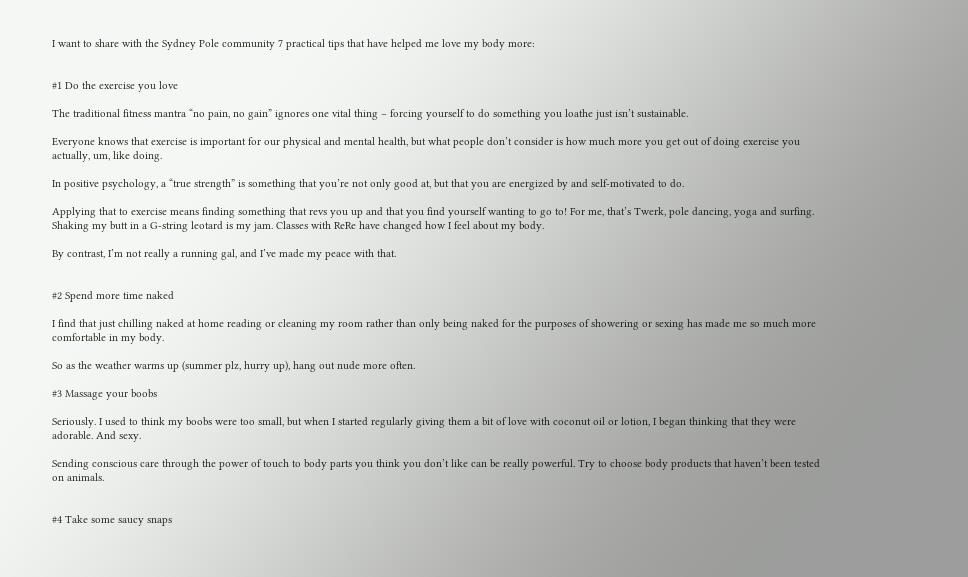I want to share with the Sydney Pole community 7 practical tips that have helped me love my body more:


#1 Do the exercise you love

The traditional fitness mantra “no pain, no gain” ignores one vital thing – forcing yourself to do something you loathe just isn’t sustainable.

Everyone knows that exercise is important for our physical and mental health, but what people don’t consider is how much more you get out of doing exercise you actually, um, like doing.

In positive psychology, a “true strength” is something that you’re not only good at, but that you are energized by and self-motivated to do.

Applying that to exercise means finding something that revs you up and that you find yourself wanting to go to! For me, that’s Twerk, pole dancing, yoga and surfing. Shaking my butt in a G-string leotard is my jam. Classes with ReRe have changed how I feel about my body.

By contrast, I’m not really a running gal, and I’ve made my peace with that.


#2 Spend more time naked

I find that just chilling naked at home reading or cleaning my room rather than only being naked for the purposes of showering or sexing has made me so much more comfortable in my body.

So as the weather warms up (summer plz, hurry up), hang out nude more often.

#3 Massage your boobs

Seriously. I used to think my boobs were too small, but when I started regularly giving them a bit of love with coconut oil or lotion, I began thinking that they were adorable. And sexy.

Sending conscious care through the power of touch to body parts you think you don’t like can be really powerful. Try to choose body products that haven’t been tested on animals.


#4 Take some saucy snaps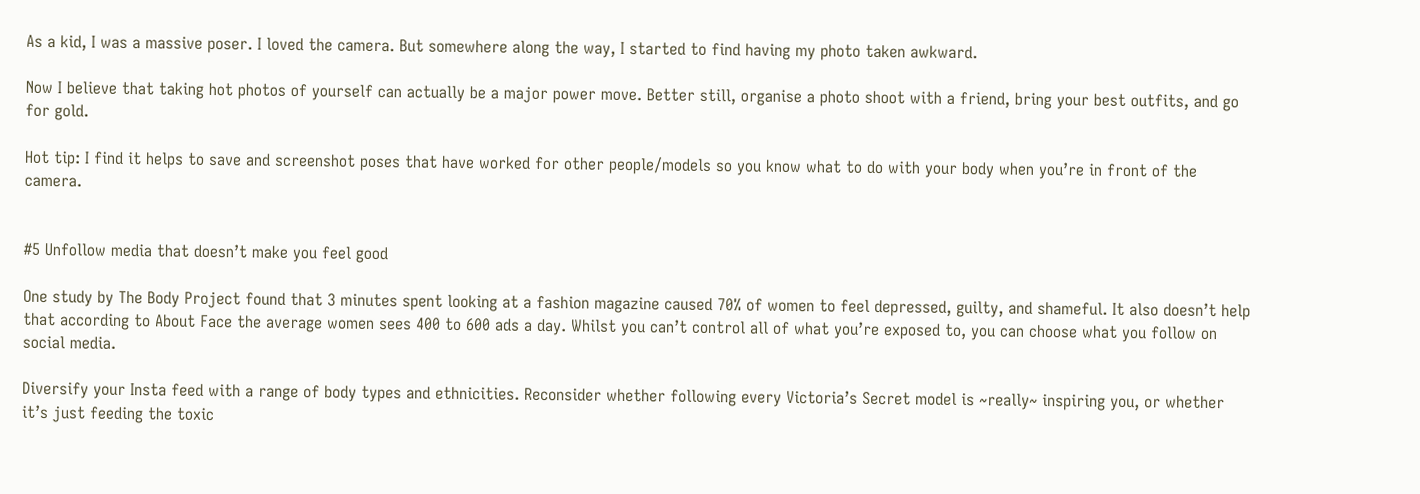As a kid, I was a massive poser. I loved the camera. But somewhere along the way, I started to find having my photo taken awkward.

Now I believe that taking hot photos of yourself can actually be a major power move. Better still, organise a photo shoot with a friend, bring your best outfits, and go for gold.

Hot tip: I find it helps to save and screenshot poses that have worked for other people/models so you know what to do with your body when you’re in front of the camera.


#5 Unfollow media that doesn’t make you feel good

One study by The Body Project found that 3 minutes spent looking at a fashion magazine caused 70% of women to feel depressed, guilty, and shameful. It also doesn’t help that according to About Face the average women sees 400 to 600 ads a day. Whilst you can’t control all of what you’re exposed to, you can choose what you follow on social media.

Diversify your Insta feed with a range of body types and ethnicities. Reconsider whether following every Victoria’s Secret model is ~really~ inspiring you, or whether it’s just feeding the toxic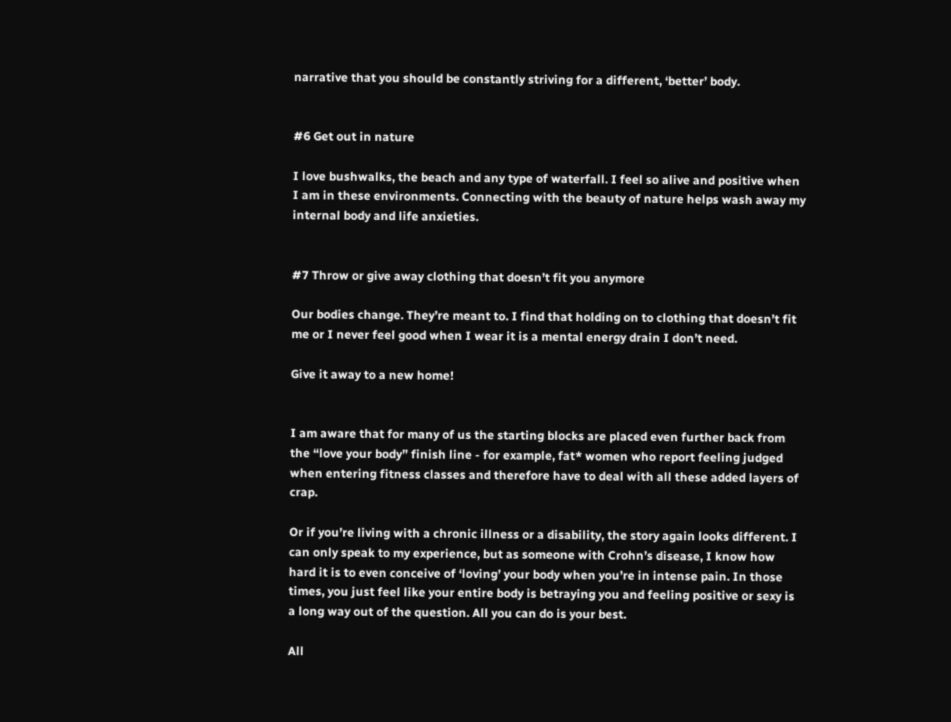narrative that you should be constantly striving for a different, ‘better’ body.


#6 Get out in nature

I love bushwalks, the beach and any type of waterfall. I feel so alive and positive when I am in these environments. Connecting with the beauty of nature helps wash away my internal body and life anxieties.


#7 Throw or give away clothing that doesn’t fit you anymore

Our bodies change. They’re meant to. I find that holding on to clothing that doesn’t fit me or I never feel good when I wear it is a mental energy drain I don’t need.

Give it away to a new home!


I am aware that for many of us the starting blocks are placed even further back from the “love your body” finish line - for example, fat* women who report feeling judged when entering fitness classes and therefore have to deal with all these added layers of crap.

Or if you’re living with a chronic illness or a disability, the story again looks different. I can only speak to my experience, but as someone with Crohn’s disease, I know how hard it is to even conceive of ‘loving’ your body when you’re in intense pain. In those times, you just feel like your entire body is betraying you and feeling positive or sexy is a long way out of the question. All you can do is your best.

All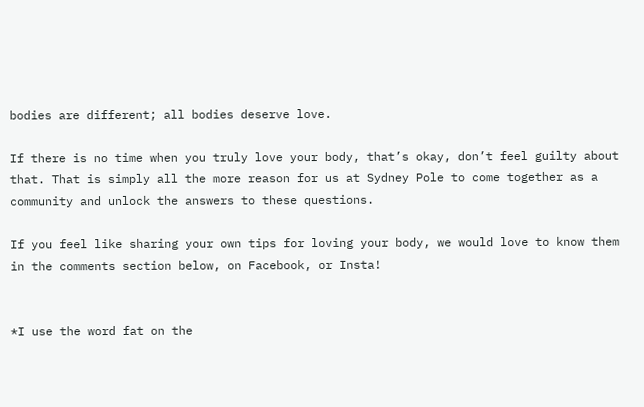bodies are different; all bodies deserve love.

If there is no time when you truly love your body, that’s okay, don’t feel guilty about that. That is simply all the more reason for us at Sydney Pole to come together as a community and unlock the answers to these questions.

If you feel like sharing your own tips for loving your body, we would love to know them in the comments section below, on Facebook, or Insta!


*I use the word fat on the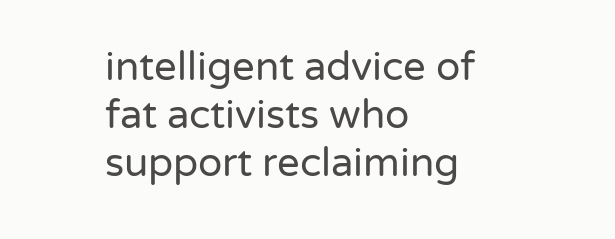intelligent advice of fat activists who support reclaiming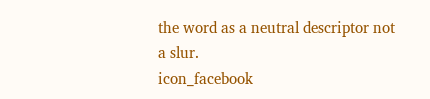the word as a neutral descriptor not a slur.
icon_facebook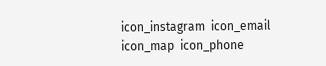icon_instagram  icon_email  icon_map  icon_phone